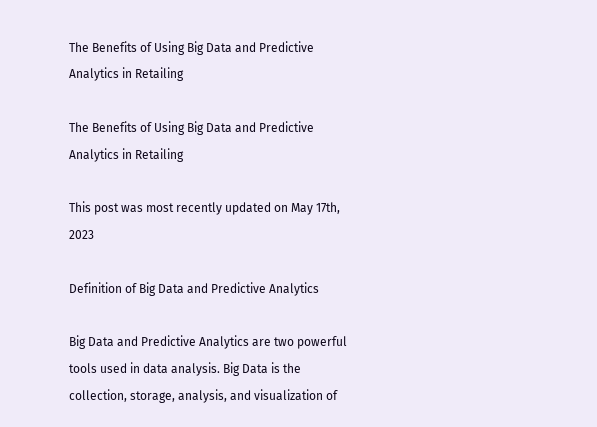The Benefits of Using Big Data and Predictive Analytics in Retailing

The Benefits of Using Big Data and Predictive Analytics in Retailing

This post was most recently updated on May 17th, 2023

Definition of Big Data and Predictive Analytics

Big Data and Predictive Analytics are two powerful tools used in data analysis. Big Data is the collection, storage, analysis, and visualization of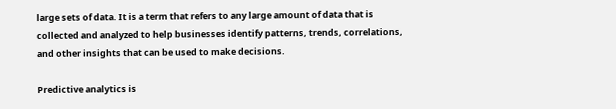large sets of data. It is a term that refers to any large amount of data that is collected and analyzed to help businesses identify patterns, trends, correlations, and other insights that can be used to make decisions.

Predictive analytics is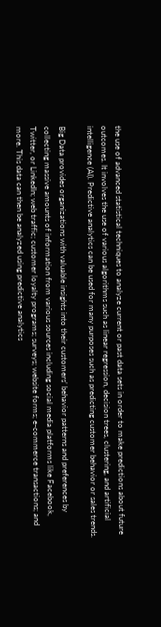the use of advanced statistical techniques to analyze current or past data sets in order to make predictions about future outcomes. It involves the use of various algorithms such as linear regression, decision trees, clustering, and artificial intelligence (AI). Predictive analytics can be used for many purposes such as predicting customer behavior or sales trends.

Big Data provides organizations with valuable insights into their customers’ behavior patterns and preferences by collecting massive amounts of information from various sources including social media platforms like Facebook, Twitter, or LinkedIn; web traffic; customer loyalty programs; surveys; website forms; e-commerce transactions; and more. This data can then be analyzed using predictive analytics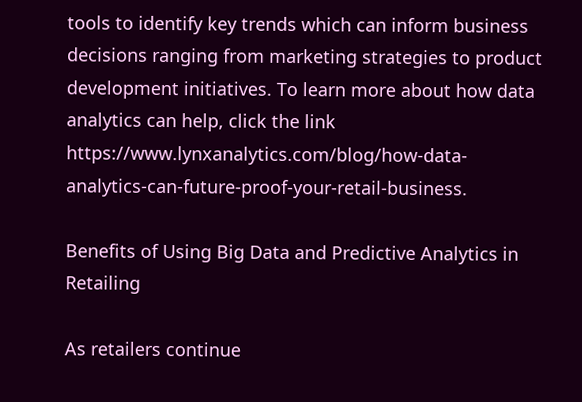tools to identify key trends which can inform business decisions ranging from marketing strategies to product development initiatives. To learn more about how data analytics can help, click the link https://www.lynxanalytics.com/blog/how-data-analytics-can-future-proof-your-retail-business.

Benefits of Using Big Data and Predictive Analytics in Retailing

As retailers continue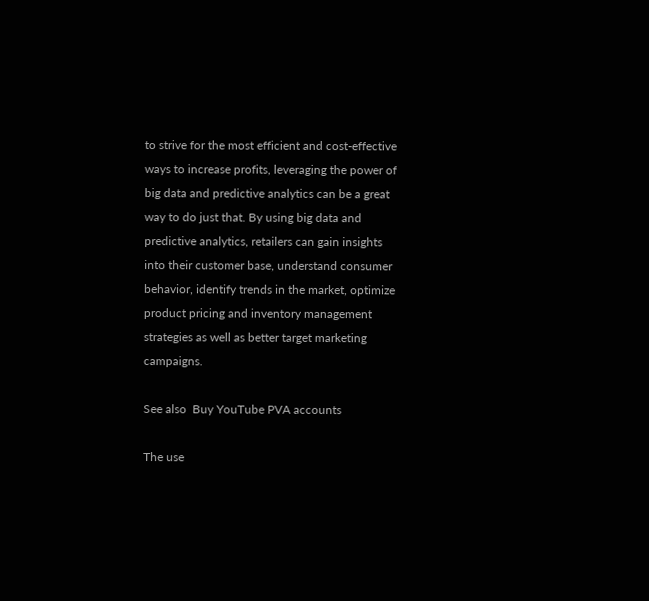to strive for the most efficient and cost-effective ways to increase profits, leveraging the power of big data and predictive analytics can be a great way to do just that. By using big data and predictive analytics, retailers can gain insights into their customer base, understand consumer behavior, identify trends in the market, optimize product pricing and inventory management strategies as well as better target marketing campaigns.

See also  Buy YouTube PVA accounts

The use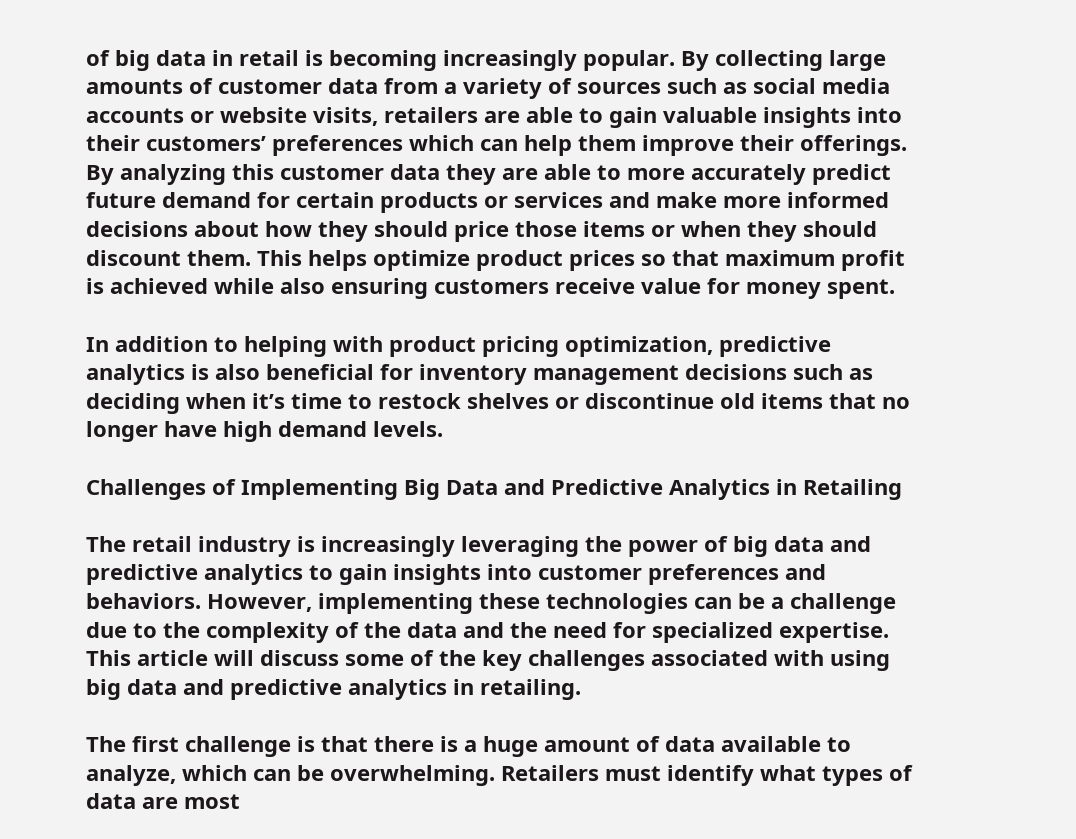of big data in retail is becoming increasingly popular. By collecting large amounts of customer data from a variety of sources such as social media accounts or website visits, retailers are able to gain valuable insights into their customers’ preferences which can help them improve their offerings. By analyzing this customer data they are able to more accurately predict future demand for certain products or services and make more informed decisions about how they should price those items or when they should discount them. This helps optimize product prices so that maximum profit is achieved while also ensuring customers receive value for money spent.

In addition to helping with product pricing optimization, predictive analytics is also beneficial for inventory management decisions such as deciding when it’s time to restock shelves or discontinue old items that no longer have high demand levels.

Challenges of Implementing Big Data and Predictive Analytics in Retailing

The retail industry is increasingly leveraging the power of big data and predictive analytics to gain insights into customer preferences and behaviors. However, implementing these technologies can be a challenge due to the complexity of the data and the need for specialized expertise. This article will discuss some of the key challenges associated with using big data and predictive analytics in retailing.

The first challenge is that there is a huge amount of data available to analyze, which can be overwhelming. Retailers must identify what types of data are most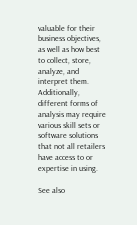valuable for their business objectives, as well as how best to collect, store, analyze, and interpret them. Additionally, different forms of analysis may require various skill sets or software solutions that not all retailers have access to or expertise in using.

See also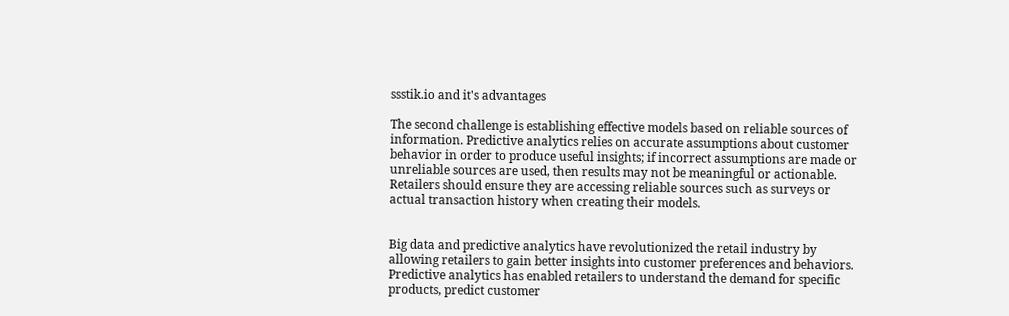ssstik.io and it's advantages

The second challenge is establishing effective models based on reliable sources of information. Predictive analytics relies on accurate assumptions about customer behavior in order to produce useful insights; if incorrect assumptions are made or unreliable sources are used, then results may not be meaningful or actionable. Retailers should ensure they are accessing reliable sources such as surveys or actual transaction history when creating their models.


Big data and predictive analytics have revolutionized the retail industry by allowing retailers to gain better insights into customer preferences and behaviors. Predictive analytics has enabled retailers to understand the demand for specific products, predict customer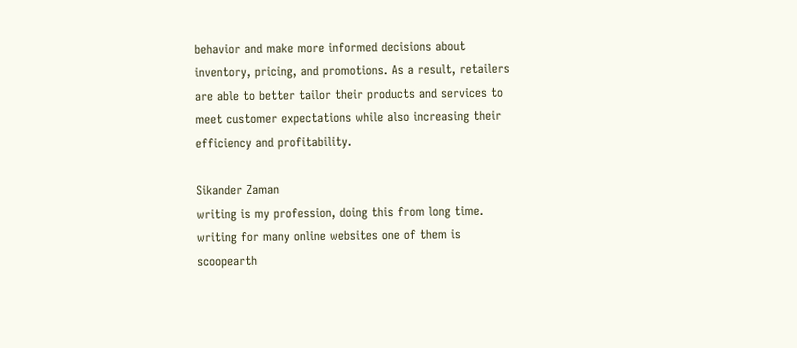behavior and make more informed decisions about inventory, pricing, and promotions. As a result, retailers are able to better tailor their products and services to meet customer expectations while also increasing their efficiency and profitability.

Sikander Zaman
writing is my profession, doing this from long time. writing for many online websites one of them is scoopearth